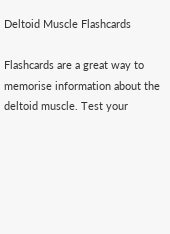Deltoid Muscle Flashcards

Flashcards are a great way to memorise information about the deltoid muscle. Test your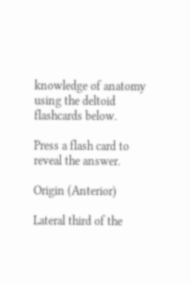knowledge of anatomy using the deltoid flashcards below.

Press a flash card to reveal the answer.

Origin (Anterior)

Lateral third of the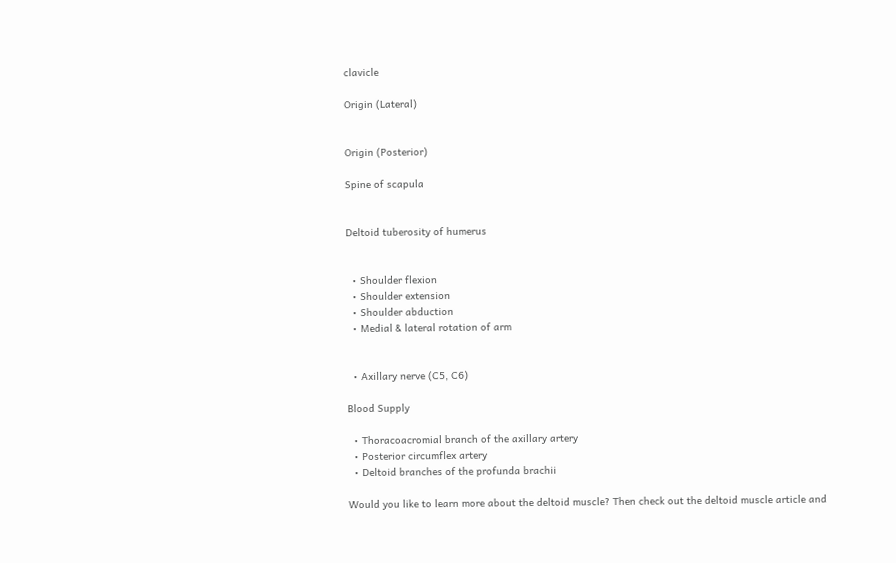clavicle

Origin (Lateral)


Origin (Posterior)

Spine of scapula


Deltoid tuberosity of humerus


  • Shoulder flexion
  • Shoulder extension
  • Shoulder abduction
  • Medial & lateral rotation of arm


  • Axillary nerve (C5, C6)

Blood Supply

  • Thoracoacromial branch of the axillary artery
  • Posterior circumflex artery
  • Deltoid branches of the profunda brachii

Would you like to learn more about the deltoid muscle? Then check out the deltoid muscle article and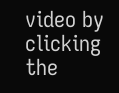video by clicking the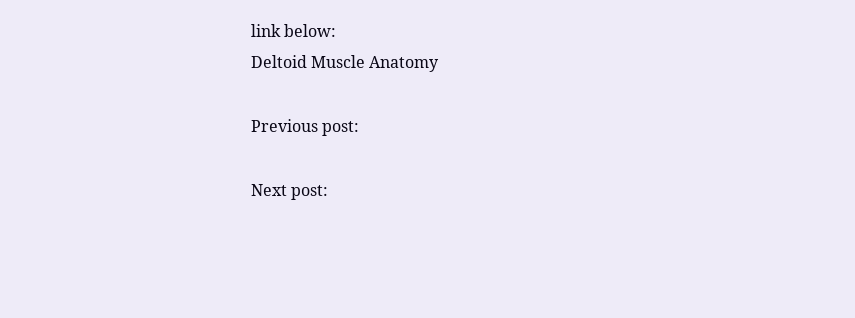link below:
Deltoid Muscle Anatomy

Previous post:

Next post: